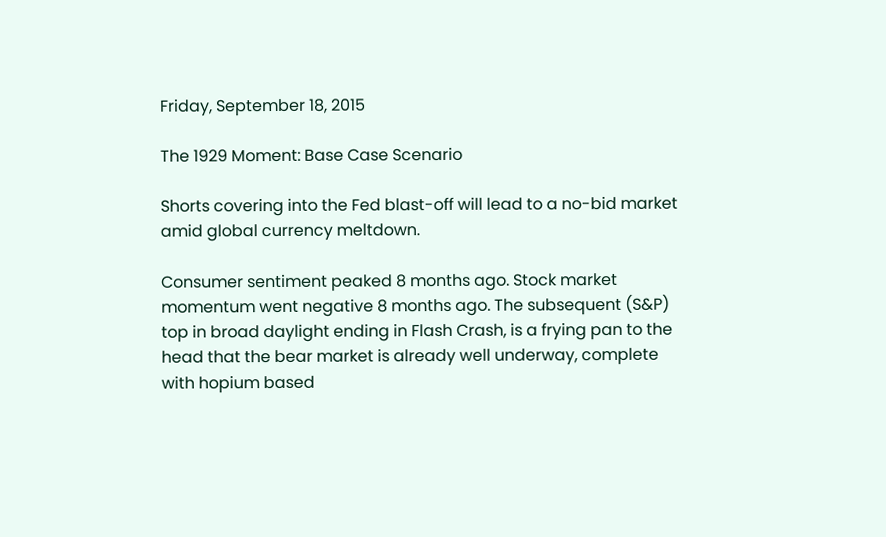Friday, September 18, 2015

The 1929 Moment: Base Case Scenario

Shorts covering into the Fed blast-off will lead to a no-bid market amid global currency meltdown.

Consumer sentiment peaked 8 months ago. Stock market momentum went negative 8 months ago. The subsequent (S&P) top in broad daylight ending in Flash Crash, is a frying pan to the head that the bear market is already well underway, complete with hopium based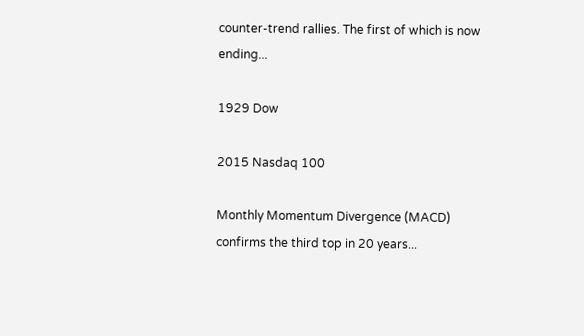counter-trend rallies. The first of which is now ending...

1929 Dow

2015 Nasdaq 100

Monthly Momentum Divergence (MACD) confirms the third top in 20 years...